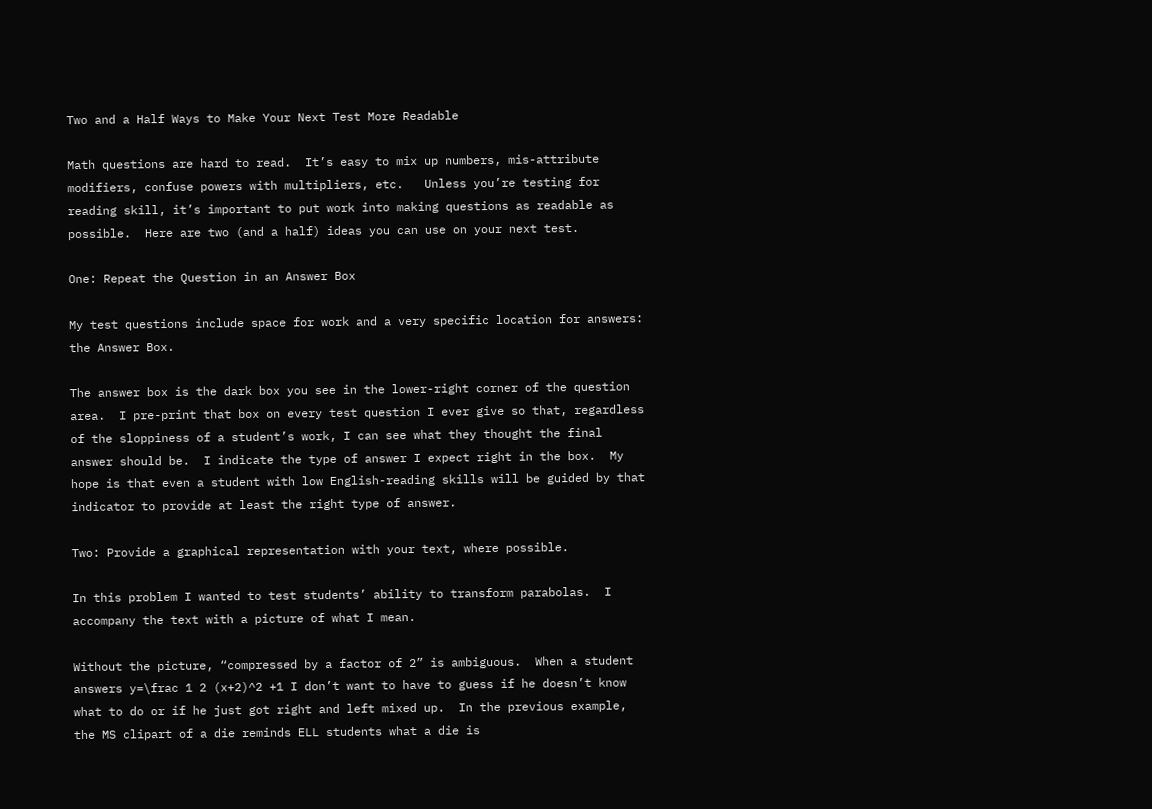Two and a Half Ways to Make Your Next Test More Readable

Math questions are hard to read.  It’s easy to mix up numbers, mis-attribute modifiers, confuse powers with multipliers, etc.   Unless you’re testing for reading skill, it’s important to put work into making questions as readable as possible.  Here are two (and a half) ideas you can use on your next test.

One: Repeat the Question in an Answer Box

My test questions include space for work and a very specific location for answers: the Answer Box.

The answer box is the dark box you see in the lower-right corner of the question area.  I pre-print that box on every test question I ever give so that, regardless of the sloppiness of a student’s work, I can see what they thought the final answer should be.  I indicate the type of answer I expect right in the box.  My hope is that even a student with low English-reading skills will be guided by that indicator to provide at least the right type of answer.

Two: Provide a graphical representation with your text, where possible.

In this problem I wanted to test students’ ability to transform parabolas.  I accompany the text with a picture of what I mean.

Without the picture, “compressed by a factor of 2” is ambiguous.  When a student answers y=\frac 1 2 (x+2)^2 +1 I don’t want to have to guess if he doesn’t know what to do or if he just got right and left mixed up.  In the previous example, the MS clipart of a die reminds ELL students what a die is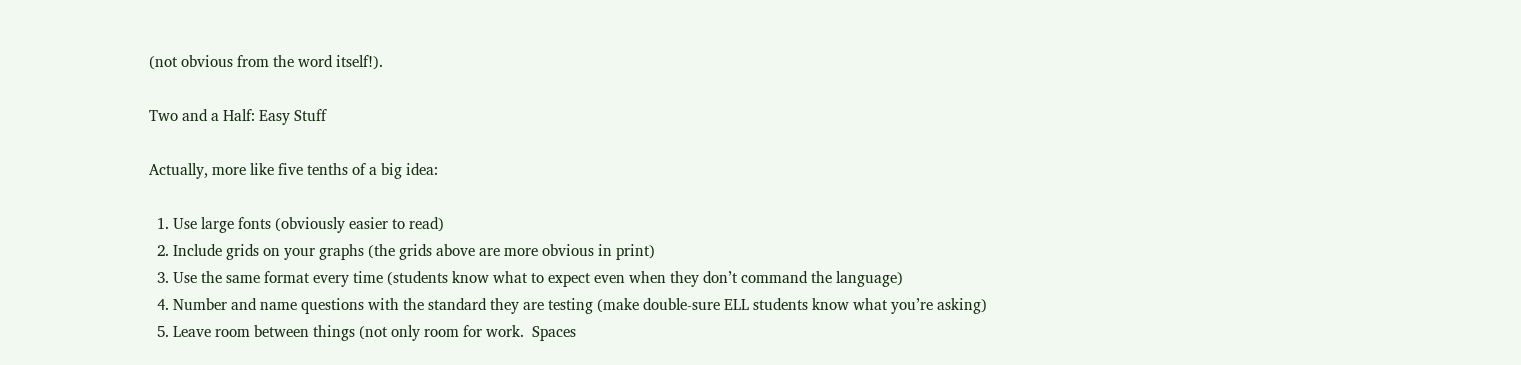(not obvious from the word itself!).

Two and a Half: Easy Stuff

Actually, more like five tenths of a big idea:

  1. Use large fonts (obviously easier to read)
  2. Include grids on your graphs (the grids above are more obvious in print)
  3. Use the same format every time (students know what to expect even when they don’t command the language)
  4. Number and name questions with the standard they are testing (make double-sure ELL students know what you’re asking)
  5. Leave room between things (not only room for work.  Spaces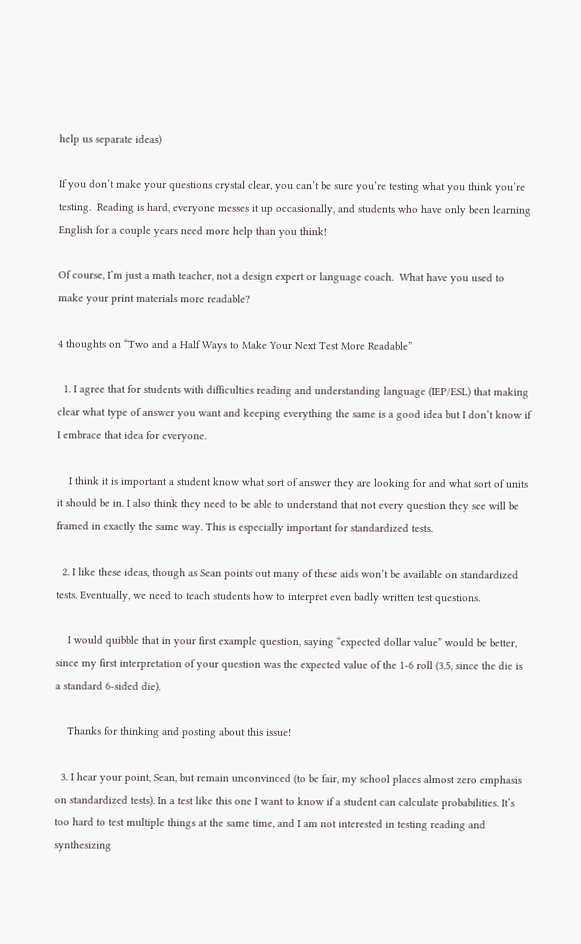help us separate ideas)

If you don’t make your questions crystal clear, you can’t be sure you’re testing what you think you’re testing.  Reading is hard, everyone messes it up occasionally, and students who have only been learning English for a couple years need more help than you think!

Of course, I’m just a math teacher, not a design expert or language coach.  What have you used to make your print materials more readable?

4 thoughts on “Two and a Half Ways to Make Your Next Test More Readable”

  1. I agree that for students with difficulties reading and understanding language (IEP/ESL) that making clear what type of answer you want and keeping everything the same is a good idea but I don’t know if I embrace that idea for everyone.

    I think it is important a student know what sort of answer they are looking for and what sort of units it should be in. I also think they need to be able to understand that not every question they see will be framed in exactly the same way. This is especially important for standardized tests.

  2. I like these ideas, though as Sean points out many of these aids won’t be available on standardized tests. Eventually, we need to teach students how to interpret even badly written test questions.

    I would quibble that in your first example question, saying “expected dollar value” would be better, since my first interpretation of your question was the expected value of the 1-6 roll (3.5, since the die is a standard 6-sided die).

    Thanks for thinking and posting about this issue!

  3. I hear your point, Sean, but remain unconvinced (to be fair, my school places almost zero emphasis on standardized tests). In a test like this one I want to know if a student can calculate probabilities. It’s too hard to test multiple things at the same time, and I am not interested in testing reading and synthesizing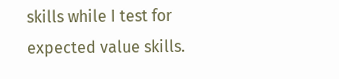skills while I test for expected value skills.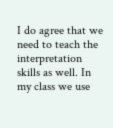I do agree that we need to teach the interpretation skills as well. In my class we use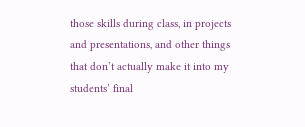those skills during class, in projects and presentations, and other things that don’t actually make it into my students’ final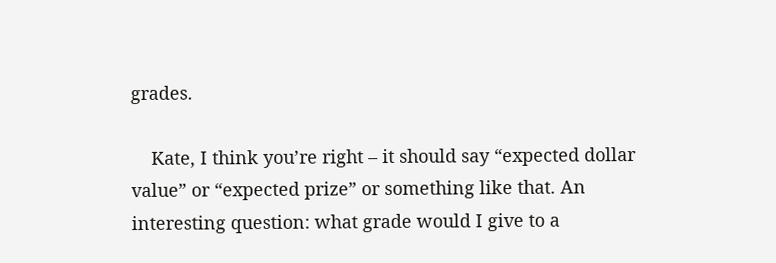grades.

    Kate, I think you’re right – it should say “expected dollar value” or “expected prize” or something like that. An interesting question: what grade would I give to a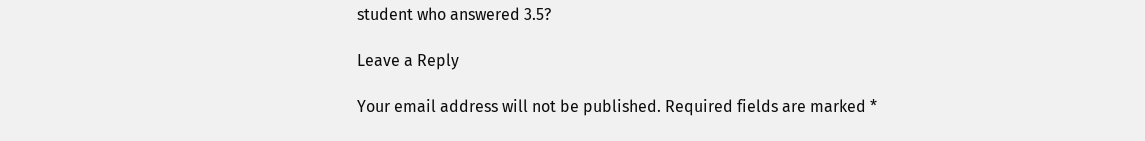student who answered 3.5?

Leave a Reply

Your email address will not be published. Required fields are marked *